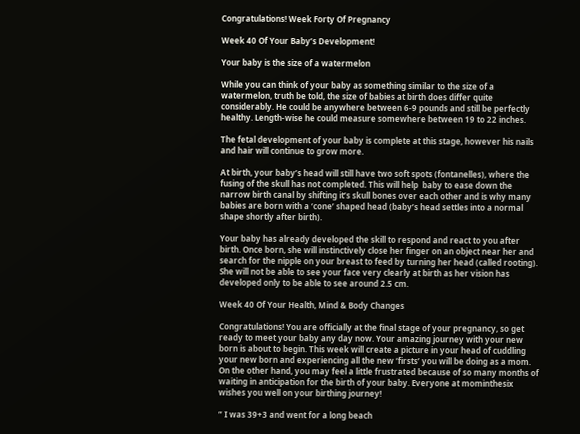Congratulations! Week Forty Of Pregnancy

Week 40 Of Your Baby’s Development!

Your baby is the size of a watermelon

While you can think of your baby as something similar to the size of a watermelon, truth be told, the size of babies at birth does differ quite considerably. He could be anywhere between 6-9 pounds and still be perfectly healthy. Length-wise he could measure somewhere between 19 to 22 inches.

The fetal development of your baby is complete at this stage, however his nails and hair will continue to grow more.

At birth, your baby’s head will still have two soft spots (fontanelles), where the fusing of the skull has not completed. This will help  baby to ease down the narrow birth canal by shifting it’s skull bones over each other and is why many babies are born with a ‘cone’ shaped head (baby’s head settles into a normal shape shortly after birth).

Your baby has already developed the skill to respond and react to you after birth. Once born, she will instinctively close her finger on an object near her and search for the nipple on your breast to feed by turning her head (called rooting). She will not be able to see your face very clearly at birth as her vision has developed only to be able to see around 2.5 cm.

Week 40 Of Your Health, Mind & Body Changes

Congratulations! You are officially at the final stage of your pregnancy, so get ready to meet your baby any day now. Your amazing journey with your new born is about to begin. This week will create a picture in your head of cuddling your new born and experiencing all the new ‘firsts’ you will be doing as a mom. On the other hand, you may feel a little frustrated because of so many months of waiting in anticipation for the birth of your baby. Everyone at mominthesix wishes you well on your birthing journey!

” I was 39+3 and went for a long beach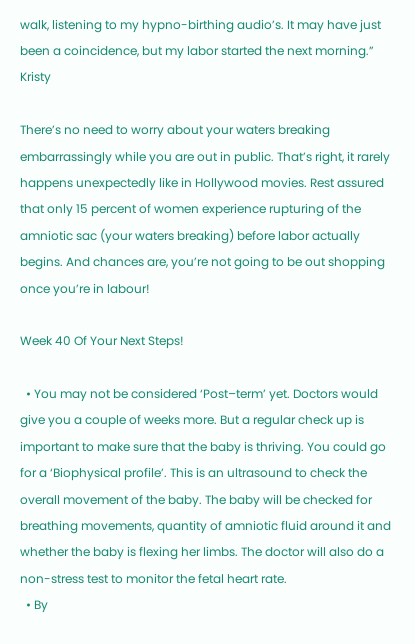walk, listening to my hypno-birthing audio’s. It may have just been a coincidence, but my labor started the next morning.” Kristy

There’s no need to worry about your waters breaking embarrassingly while you are out in public. That’s right, it rarely happens unexpectedly like in Hollywood movies. Rest assured that only 15 percent of women experience rupturing of the amniotic sac (your waters breaking) before labor actually begins. And chances are, you’re not going to be out shopping once you’re in labour!

Week 40 Of Your Next Steps!

  • You may not be considered ‘Post–term’ yet. Doctors would give you a couple of weeks more. But a regular check up is important to make sure that the baby is thriving. You could go for a ‘Biophysical profile’. This is an ultrasound to check the overall movement of the baby. The baby will be checked for breathing movements, quantity of amniotic fluid around it and whether the baby is flexing her limbs. The doctor will also do a non-stress test to monitor the fetal heart rate.
  • By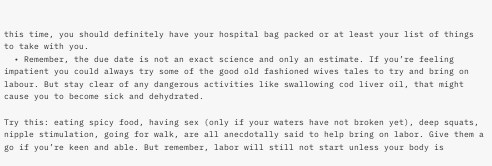this time, you should definitely have your hospital bag packed or at least your list of things to take with you.
  • Remember, the due date is not an exact science and only an estimate. If you’re feeling impatient you could always try some of the good old fashioned wives tales to try and bring on labour. But stay clear of any dangerous activities like swallowing cod liver oil, that might cause you to become sick and dehydrated.

Try this: eating spicy food, having sex (only if your waters have not broken yet), deep squats, nipple stimulation, going for walk, are all anecdotally said to help bring on labor. Give them a go if you’re keen and able. But remember, labor will still not start unless your body is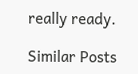really ready.

Similar Posts